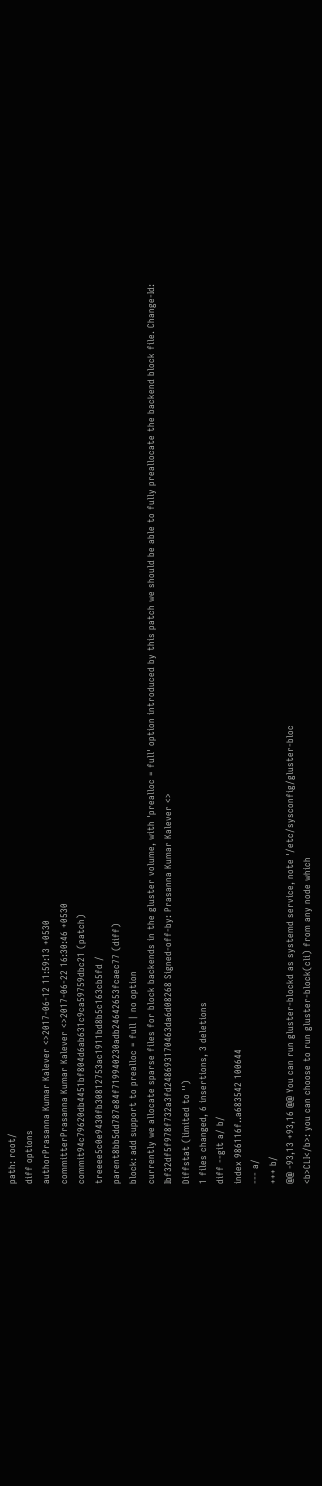path: root/
diff options
authorPrasanna Kumar Kalever <>2017-06-12 11:59:13 +0530
committerPrasanna Kumar Kalever <>2017-06-22 16:30:46 +0530
commit94c79620db4451bf804d6ab631c9ca59759dbc21 (patch)
treeee5c0e9430fb30812753ac1911bd8b5c163cb5fd /
parent8bb5dd787e84f719940230adb24642653fcaec77 (diff)
block: add support to prealloc = full | no option
currently we allocate sparse files for block backends in the gluster volume, with 'prealloc = full' option introduced by this patch we should be able to fully preallocate the backend block file. Change-Id: Ibf32df5f978f732a3fd248693170463da6d08268 Signed-off-by: Prasanna Kumar Kalever <>
Diffstat (limited to '')
1 files changed, 6 insertions, 3 deletions
diff --git a/ b/
index 986116f..a683542 100644
--- a/
+++ b/
@@ -93,13 +93,16 @@ You can run gluster-blockd as systemd service, note '/etc/sysconfig/gluster-bloc
<b>CLI</b>: you can choose to run gluster-block(cli) from any node which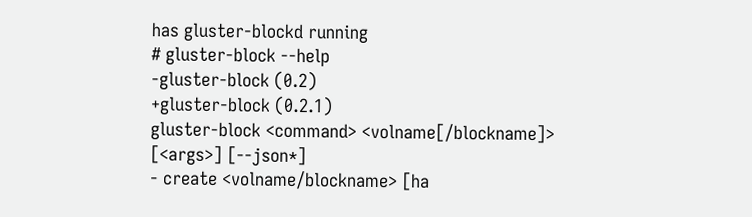has gluster-blockd running
# gluster-block --help
-gluster-block (0.2)
+gluster-block (0.2.1)
gluster-block <command> <volname[/blockname]> [<args>] [--json*]
- create <volname/blockname> [ha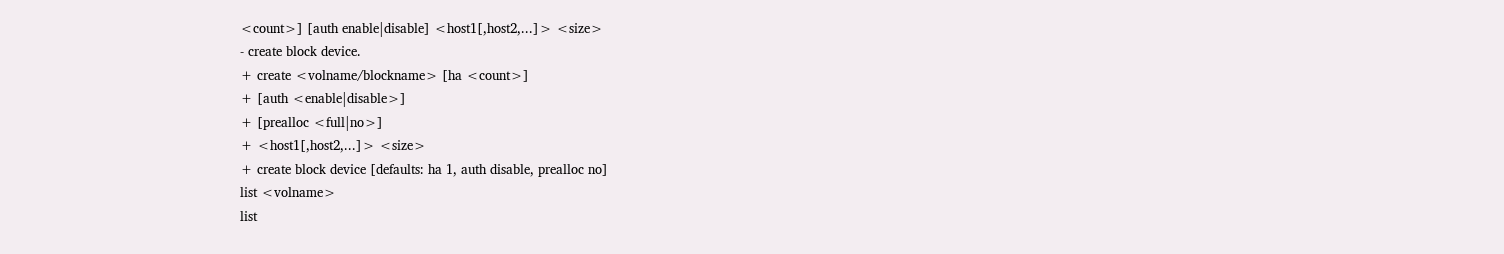<count>] [auth enable|disable] <host1[,host2,...]> <size>
- create block device.
+ create <volname/blockname> [ha <count>]
+ [auth <enable|disable>]
+ [prealloc <full|no>]
+ <host1[,host2,...]> <size>
+ create block device [defaults: ha 1, auth disable, prealloc no]
list <volname>
list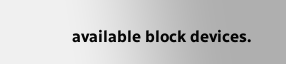available block devices.